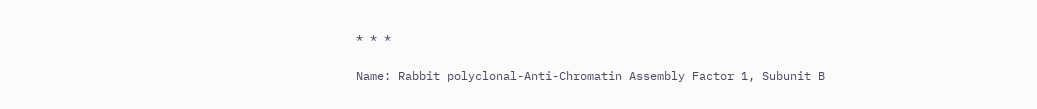* * *

Name: Rabbit polyclonal-Anti-Chromatin Assembly Factor 1, Subunit B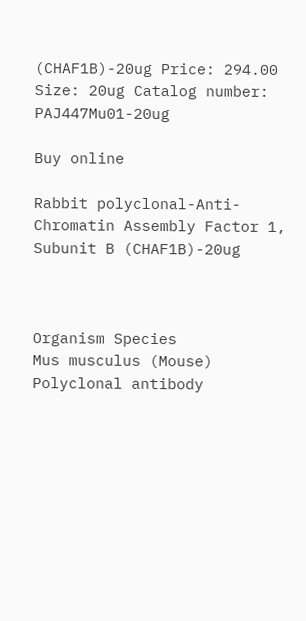(CHAF1B)-20ug Price: 294.00 Size: 20ug Catalog number: PAJ447Mu01-20ug

Buy online

Rabbit polyclonal-Anti-Chromatin Assembly Factor 1, Subunit B (CHAF1B)-20ug



Organism Species
Mus musculus (Mouse)
Polyclonal antibody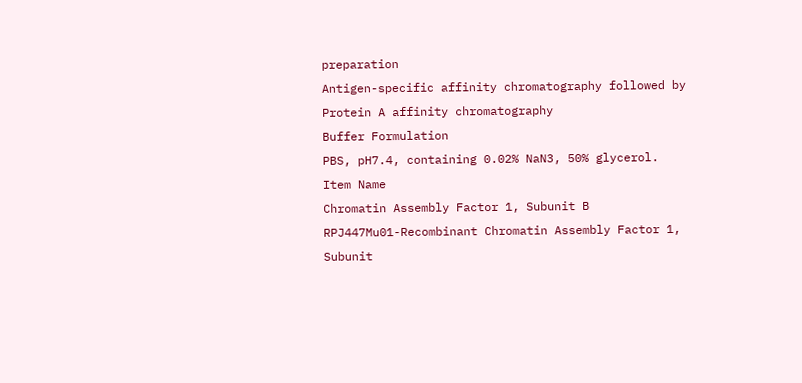preparation
Antigen-specific affinity chromatography followed by Protein A affinity chromatography
Buffer Formulation
PBS, pH7.4, containing 0.02% NaN3, 50% glycerol.
Item Name
Chromatin Assembly Factor 1, Subunit B
RPJ447Mu01-Recombinant Chromatin Assembly Factor 1, Subunit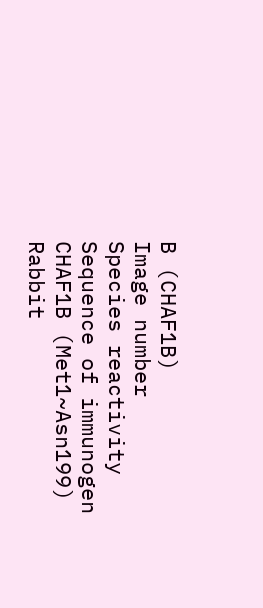B (CHAF1B)
Image number
Species reactivity
Sequence of immunogen
CHAF1B (Met1~Asn199)
Rabbit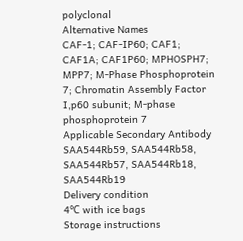polyclonal
Alternative Names
CAF-1; CAF-IP60; CAF1; CAF1A; CAF1P60; MPHOSPH7; MPP7; M-Phase Phosphoprotein 7; Chromatin Assembly Factor I,p60 subunit; M-phase phosphoprotein 7
Applicable Secondary Antibody
SAA544Rb59, SAA544Rb58, SAA544Rb57, SAA544Rb18, SAA544Rb19
Delivery condition
4℃ with ice bags
Storage instructions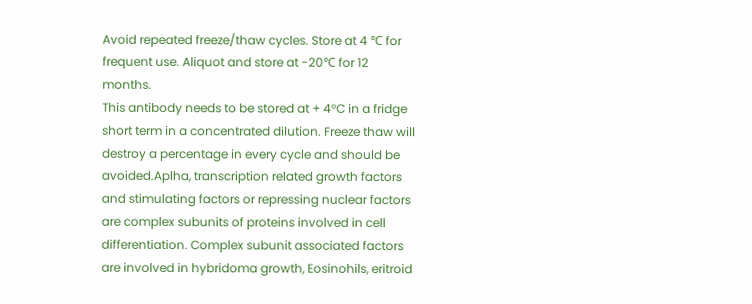Avoid repeated freeze/thaw cycles. Store at 4 ℃ for frequent use. Aliquot and store at -20℃ for 12 months.
This antibody needs to be stored at + 4°C in a fridge short term in a concentrated dilution. Freeze thaw will destroy a percentage in every cycle and should be avoided.Aplha, transcription related growth factors and stimulating factors or repressing nuclear factors are complex subunits of proteins involved in cell differentiation. Complex subunit associated factors are involved in hybridoma growth, Eosinohils, eritroid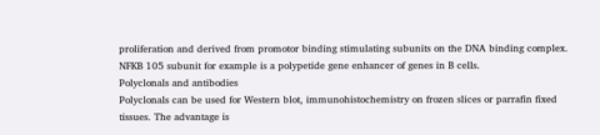proliferation and derived from promotor binding stimulating subunits on the DNA binding complex. NFKB 105 subunit for example is a polypetide gene enhancer of genes in B cells.
Polyclonals and antibodies
Polyclonals can be used for Western blot, immunohistochemistry on frozen slices or parrafin fixed tissues. The advantage is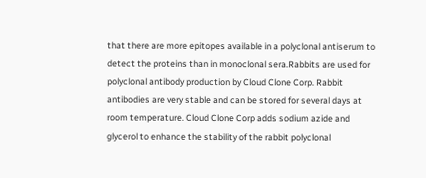that there are more epitopes available in a polyclonal antiserum to detect the proteins than in monoclonal sera.Rabbits are used for polyclonal antibody production by Cloud Clone Corp. Rabbit antibodies are very stable and can be stored for several days at room temperature. Cloud Clone Corp adds sodium azide and glycerol to enhance the stability of the rabbit polyclonal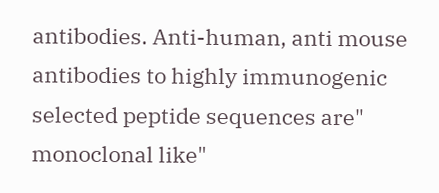antibodies. Anti-human, anti mouse antibodies to highly immunogenic selected peptide sequences are" monoclonal like"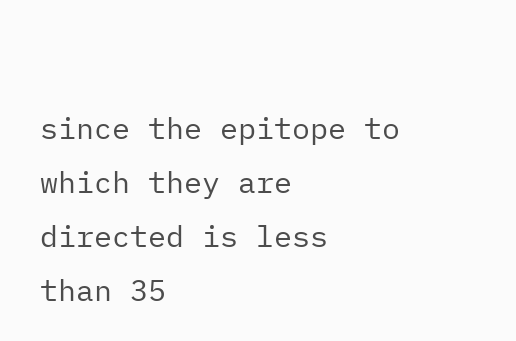since the epitope to which they are directed is less than 35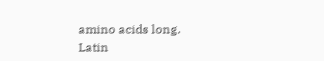amino acids long.
Latin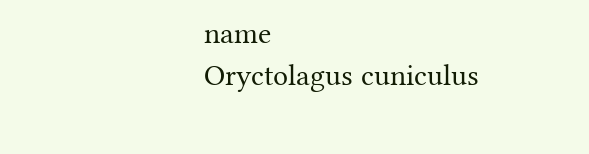name
Oryctolagus cuniculus